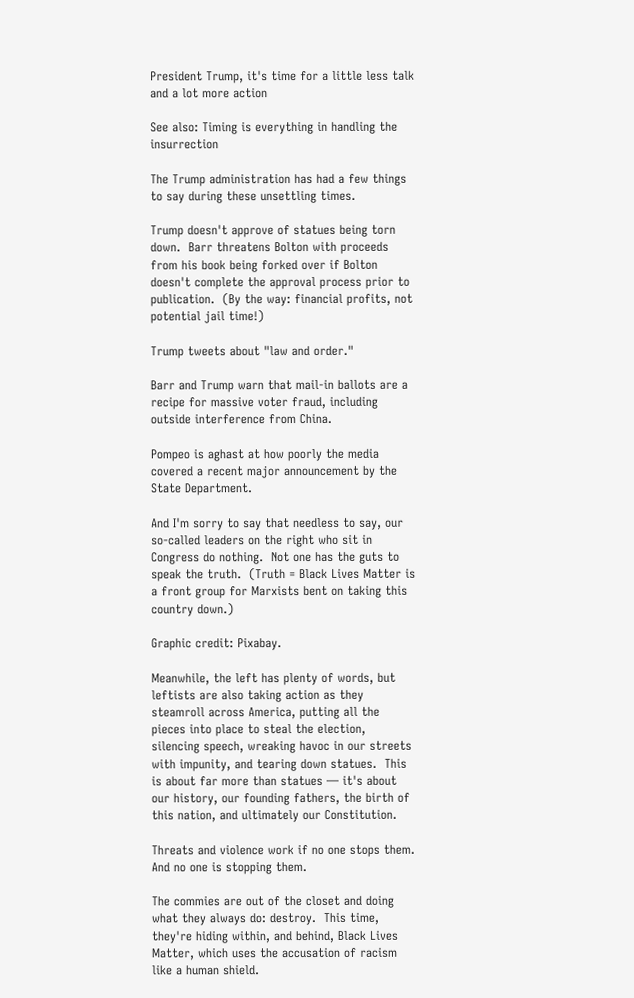President Trump, it's time for a little less talk and a lot more action

See also: Timing is everything in handling the insurrection

The Trump administration has had a few things to say during these unsettling times.

Trump doesn't approve of statues being torn down.  Barr threatens Bolton with proceeds from his book being forked over if Bolton doesn't complete the approval process prior to publication.  (By the way: financial profits, not potential jail time!)

Trump tweets about "law and order."

Barr and Trump warn that mail-in ballots are a recipe for massive voter fraud, including outside interference from China.

Pompeo is aghast at how poorly the media covered a recent major announcement by the State Department.

And I'm sorry to say that needless to say, our so-called leaders on the right who sit in Congress do nothing.  Not one has the guts to speak the truth.  (Truth = Black Lives Matter is a front group for Marxists bent on taking this country down.)

Graphic credit: Pixabay.

Meanwhile, the left has plenty of words, but leftists are also taking action as they steamroll across America, putting all the pieces into place to steal the election, silencing speech, wreaking havoc in our streets with impunity, and tearing down statues.  This is about far more than statues — it's about our history, our founding fathers, the birth of this nation, and ultimately our Constitution.

Threats and violence work if no one stops them.  And no one is stopping them.

The commies are out of the closet and doing what they always do: destroy.  This time, they're hiding within, and behind, Black Lives Matter, which uses the accusation of racism like a human shield.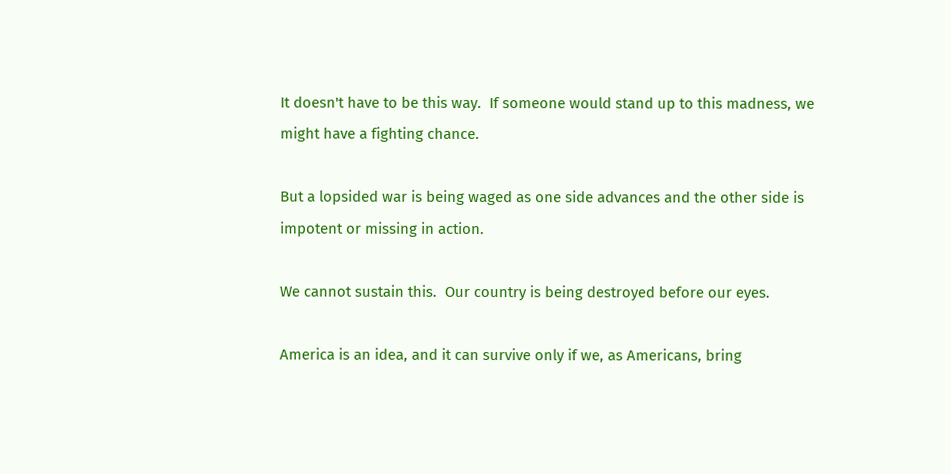It doesn't have to be this way.  If someone would stand up to this madness, we might have a fighting chance.

But a lopsided war is being waged as one side advances and the other side is impotent or missing in action.

We cannot sustain this.  Our country is being destroyed before our eyes.

America is an idea, and it can survive only if we, as Americans, bring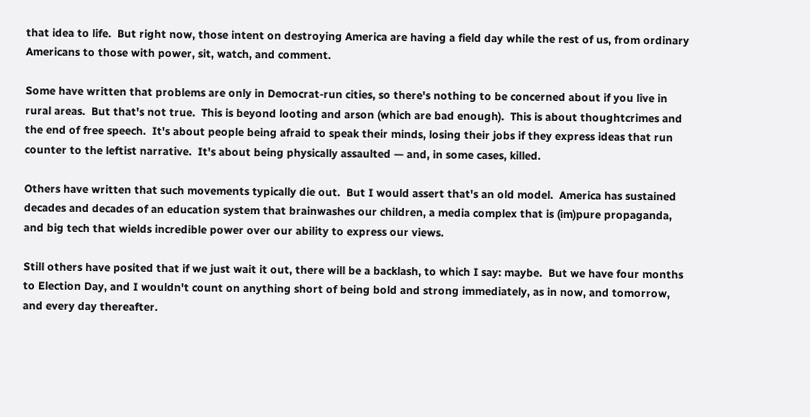that idea to life.  But right now, those intent on destroying America are having a field day while the rest of us, from ordinary Americans to those with power, sit, watch, and comment.

Some have written that problems are only in Democrat-run cities, so there's nothing to be concerned about if you live in rural areas.  But that's not true.  This is beyond looting and arson (which are bad enough).  This is about thoughtcrimes and the end of free speech.  It's about people being afraid to speak their minds, losing their jobs if they express ideas that run counter to the leftist narrative.  It's about being physically assaulted — and, in some cases, killed.

Others have written that such movements typically die out.  But I would assert that's an old model.  America has sustained decades and decades of an education system that brainwashes our children, a media complex that is (im)pure propaganda, and big tech that wields incredible power over our ability to express our views.

Still others have posited that if we just wait it out, there will be a backlash, to which I say: maybe.  But we have four months to Election Day, and I wouldn't count on anything short of being bold and strong immediately, as in now, and tomorrow, and every day thereafter.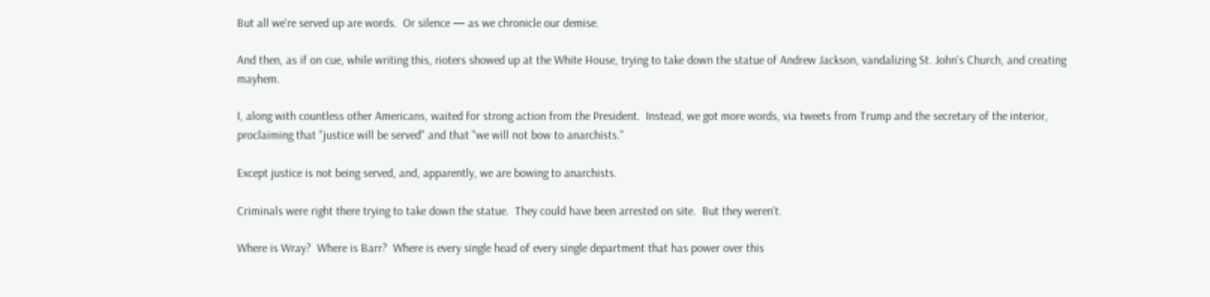But all we're served up are words.  Or silence — as we chronicle our demise.

And then, as if on cue, while writing this, rioters showed up at the White House, trying to take down the statue of Andrew Jackson, vandalizing St. John's Church, and creating mayhem.

I, along with countless other Americans, waited for strong action from the President.  Instead, we got more words, via tweets from Trump and the secretary of the interior, proclaiming that "justice will be served" and that "we will not bow to anarchists."

Except justice is not being served, and, apparently, we are bowing to anarchists.

Criminals were right there trying to take down the statue.  They could have been arrested on site.  But they weren't.

Where is Wray?  Where is Barr?  Where is every single head of every single department that has power over this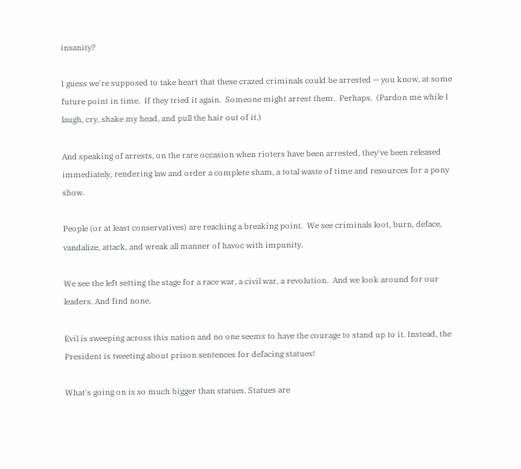insanity?

I guess we're supposed to take heart that these crazed criminals could be arrested — you know, at some future point in time.  If they tried it again.  Someone might arrest them.  Perhaps.  (Pardon me while I laugh, cry, shake my head, and pull the hair out of it.)

And speaking of arrests, on the rare occasion when rioters have been arrested, they've been released immediately, rendering law and order a complete sham, a total waste of time and resources for a pony show.

People (or at least conservatives) are reaching a breaking point.  We see criminals loot, burn, deface, vandalize, attack, and wreak all manner of havoc with impunity.

We see the left setting the stage for a race war, a civil war, a revolution.  And we look around for our leaders. And find none.

Evil is sweeping across this nation and no one seems to have the courage to stand up to it. Instead, the President is tweeting about prison sentences for defacing statues!

What's going on is so much bigger than statues. Statues are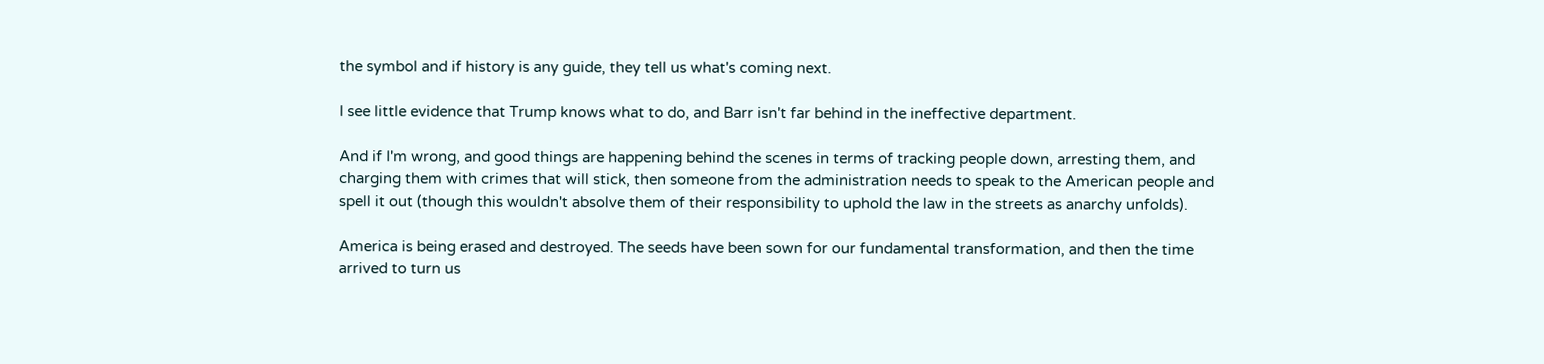the symbol and if history is any guide, they tell us what's coming next.

I see little evidence that Trump knows what to do, and Barr isn't far behind in the ineffective department.

And if I'm wrong, and good things are happening behind the scenes in terms of tracking people down, arresting them, and charging them with crimes that will stick, then someone from the administration needs to speak to the American people and spell it out (though this wouldn't absolve them of their responsibility to uphold the law in the streets as anarchy unfolds).

America is being erased and destroyed. The seeds have been sown for our fundamental transformation, and then the time arrived to turn us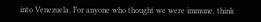into Venezuela. For anyone who thought we were immune, think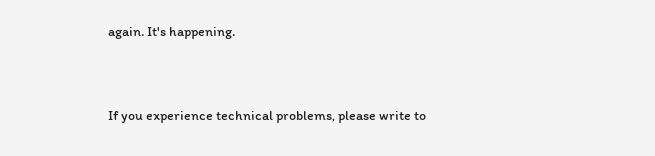again. It's happening.


If you experience technical problems, please write to